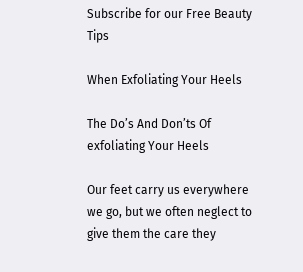Subscribe for our Free Beauty Tips

When Exfoliating Your Heels

The Do’s And Don’ts Of exfoliating Your Heels

Our feet carry us everywhere we go, but we often neglect to give them the care they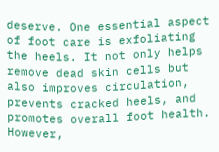deserve. One essential aspect of foot care is exfoliating the heels. It not only helps remove dead skin cells but also improves circulation, prevents cracked heels, and promotes overall foot health. However,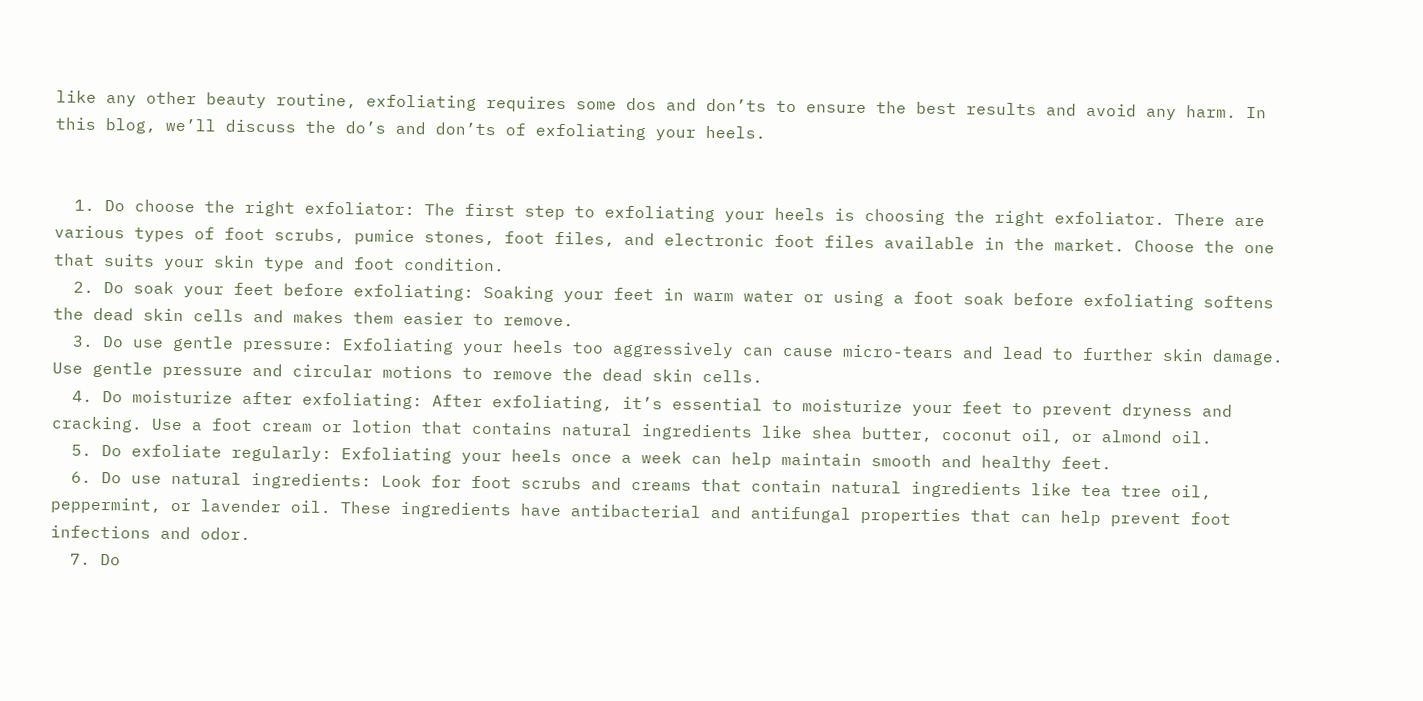like any other beauty routine, exfoliating requires some dos and don’ts to ensure the best results and avoid any harm. In this blog, we’ll discuss the do’s and don’ts of exfoliating your heels.


  1. Do choose the right exfoliator: The first step to exfoliating your heels is choosing the right exfoliator. There are various types of foot scrubs, pumice stones, foot files, and electronic foot files available in the market. Choose the one that suits your skin type and foot condition.
  2. Do soak your feet before exfoliating: Soaking your feet in warm water or using a foot soak before exfoliating softens the dead skin cells and makes them easier to remove.
  3. Do use gentle pressure: Exfoliating your heels too aggressively can cause micro-tears and lead to further skin damage. Use gentle pressure and circular motions to remove the dead skin cells.
  4. Do moisturize after exfoliating: After exfoliating, it’s essential to moisturize your feet to prevent dryness and cracking. Use a foot cream or lotion that contains natural ingredients like shea butter, coconut oil, or almond oil.
  5. Do exfoliate regularly: Exfoliating your heels once a week can help maintain smooth and healthy feet.
  6. Do use natural ingredients: Look for foot scrubs and creams that contain natural ingredients like tea tree oil, peppermint, or lavender oil. These ingredients have antibacterial and antifungal properties that can help prevent foot infections and odor.
  7. Do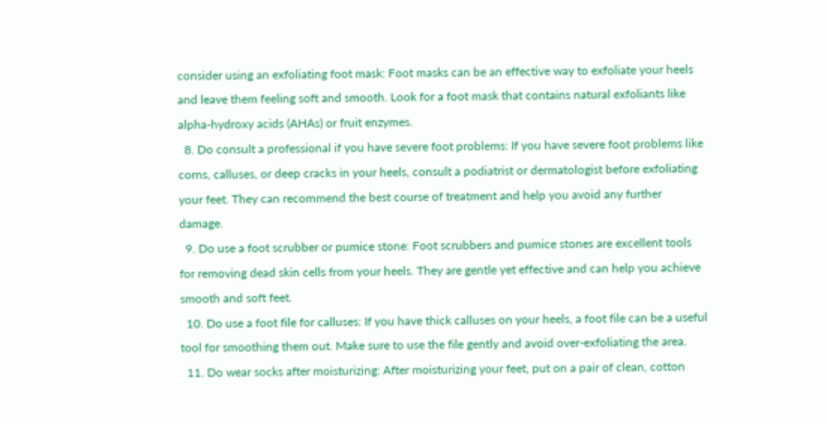consider using an exfoliating foot mask: Foot masks can be an effective way to exfoliate your heels and leave them feeling soft and smooth. Look for a foot mask that contains natural exfoliants like alpha-hydroxy acids (AHAs) or fruit enzymes.
  8. Do consult a professional if you have severe foot problems: If you have severe foot problems like corns, calluses, or deep cracks in your heels, consult a podiatrist or dermatologist before exfoliating your feet. They can recommend the best course of treatment and help you avoid any further damage.
  9. Do use a foot scrubber or pumice stone: Foot scrubbers and pumice stones are excellent tools for removing dead skin cells from your heels. They are gentle yet effective and can help you achieve smooth and soft feet.
  10. Do use a foot file for calluses: If you have thick calluses on your heels, a foot file can be a useful tool for smoothing them out. Make sure to use the file gently and avoid over-exfoliating the area.
  11. Do wear socks after moisturizing: After moisturizing your feet, put on a pair of clean, cotton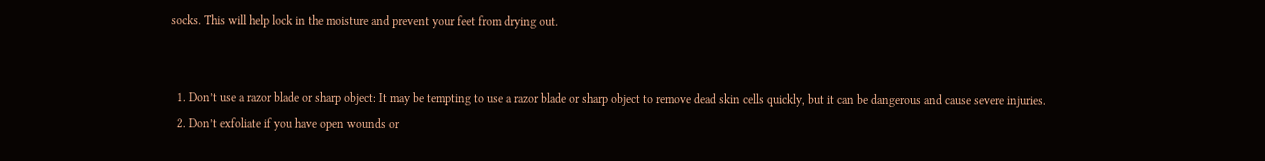socks. This will help lock in the moisture and prevent your feet from drying out.


  1. Don’t use a razor blade or sharp object: It may be tempting to use a razor blade or sharp object to remove dead skin cells quickly, but it can be dangerous and cause severe injuries.
  2. Don’t exfoliate if you have open wounds or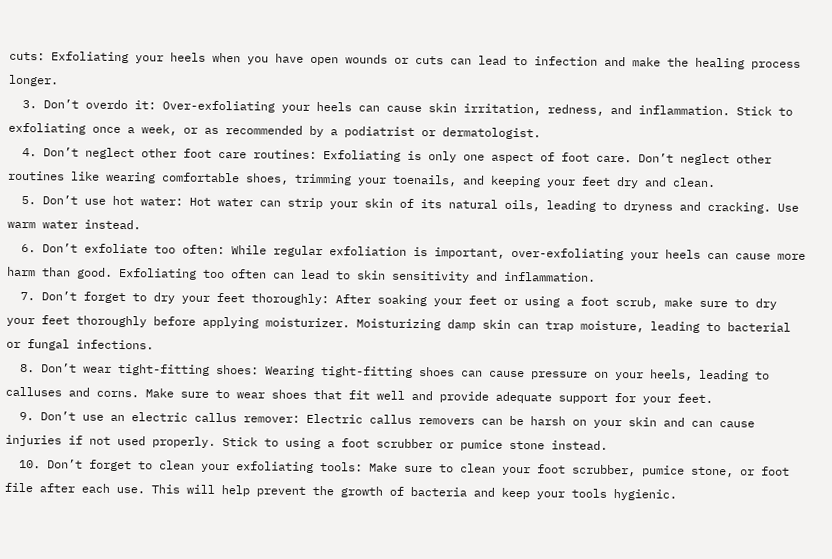cuts: Exfoliating your heels when you have open wounds or cuts can lead to infection and make the healing process longer.
  3. Don’t overdo it: Over-exfoliating your heels can cause skin irritation, redness, and inflammation. Stick to exfoliating once a week, or as recommended by a podiatrist or dermatologist.
  4. Don’t neglect other foot care routines: Exfoliating is only one aspect of foot care. Don’t neglect other routines like wearing comfortable shoes, trimming your toenails, and keeping your feet dry and clean.
  5. Don’t use hot water: Hot water can strip your skin of its natural oils, leading to dryness and cracking. Use warm water instead.
  6. Don’t exfoliate too often: While regular exfoliation is important, over-exfoliating your heels can cause more harm than good. Exfoliating too often can lead to skin sensitivity and inflammation.
  7. Don’t forget to dry your feet thoroughly: After soaking your feet or using a foot scrub, make sure to dry your feet thoroughly before applying moisturizer. Moisturizing damp skin can trap moisture, leading to bacterial or fungal infections.
  8. Don’t wear tight-fitting shoes: Wearing tight-fitting shoes can cause pressure on your heels, leading to calluses and corns. Make sure to wear shoes that fit well and provide adequate support for your feet.
  9. Don’t use an electric callus remover: Electric callus removers can be harsh on your skin and can cause injuries if not used properly. Stick to using a foot scrubber or pumice stone instead.
  10. Don’t forget to clean your exfoliating tools: Make sure to clean your foot scrubber, pumice stone, or foot file after each use. This will help prevent the growth of bacteria and keep your tools hygienic.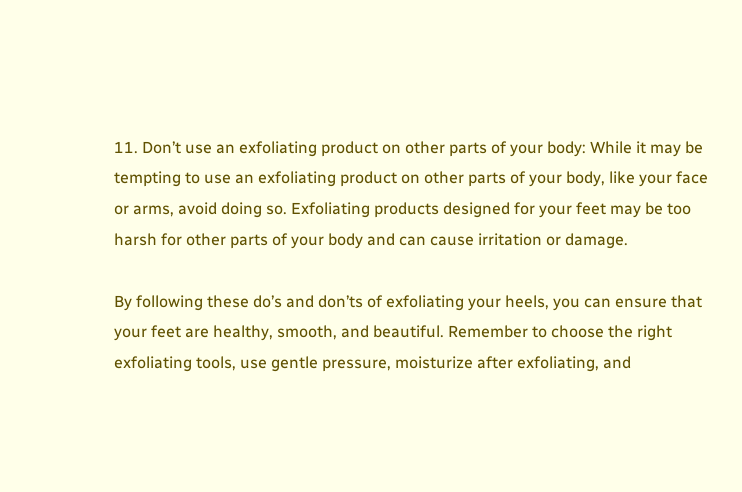11. Don’t use an exfoliating product on other parts of your body: While it may be tempting to use an exfoliating product on other parts of your body, like your face or arms, avoid doing so. Exfoliating products designed for your feet may be too harsh for other parts of your body and can cause irritation or damage.

By following these do’s and don’ts of exfoliating your heels, you can ensure that your feet are healthy, smooth, and beautiful. Remember to choose the right exfoliating tools, use gentle pressure, moisturize after exfoliating, and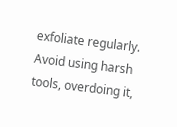exfoliate regularly. Avoid using harsh tools, overdoing it,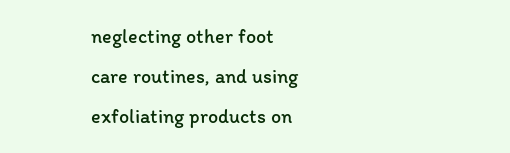neglecting other foot care routines, and using exfoliating products on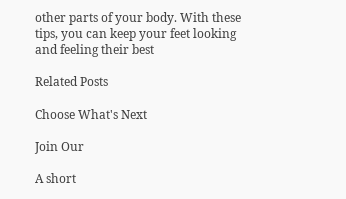other parts of your body. With these tips, you can keep your feet looking and feeling their best

Related Posts

Choose What's Next

Join Our

A short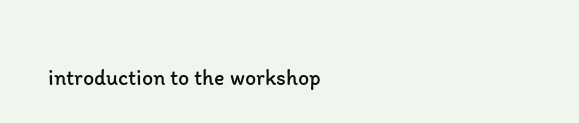introduction to the workshop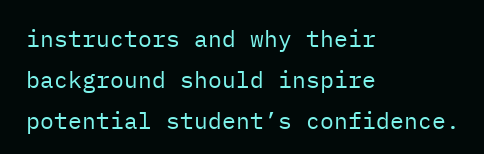instructors and why their background should inspire potential student’s confidence.